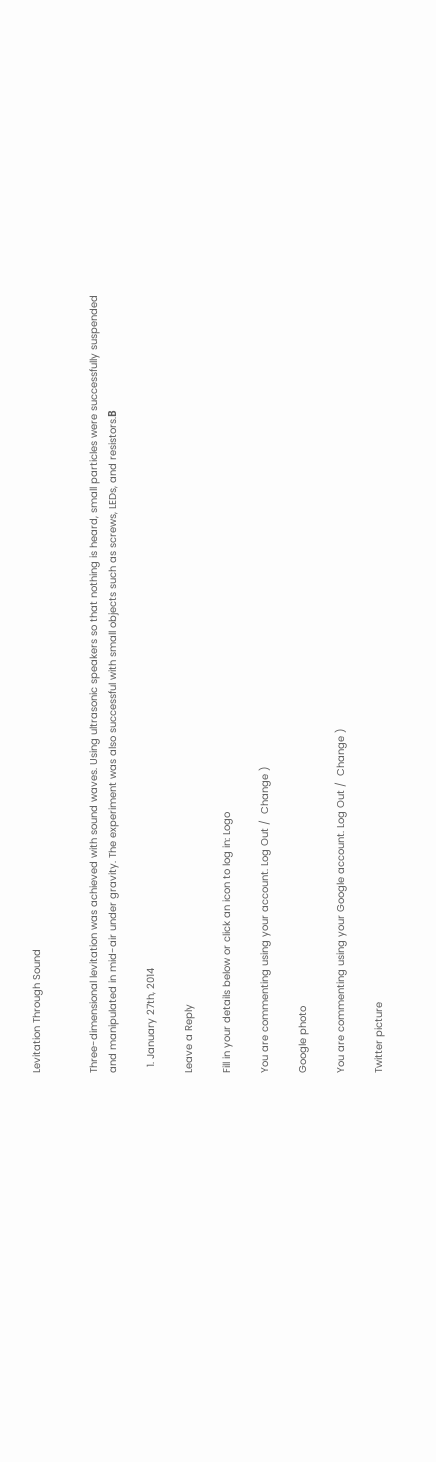Levitation Through Sound


Three-dimensional levitation was achieved with sound waves. Using ultrasonic speakers so that nothing is heard, small particles were successfully suspended and manipulated in mid-air under gravity. The experiment was also successful with small objects such as screws, LEDs, and resistors.Β

  1. January 27th, 2014

Leave a Reply

Fill in your details below or click an icon to log in: Logo

You are commenting using your account. Log Out /  Change )

Google photo

You are commenting using your Google account. Log Out /  Change )

Twitter picture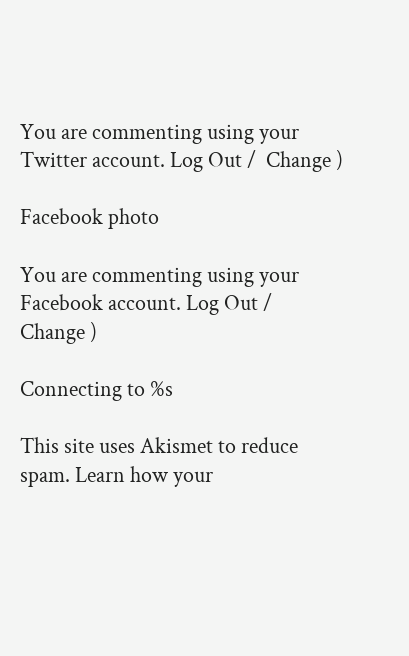You are commenting using your Twitter account. Log Out /  Change )

Facebook photo

You are commenting using your Facebook account. Log Out /  Change )

Connecting to %s

This site uses Akismet to reduce spam. Learn how your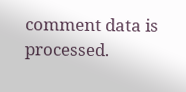comment data is processed.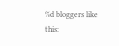%d bloggers like this: